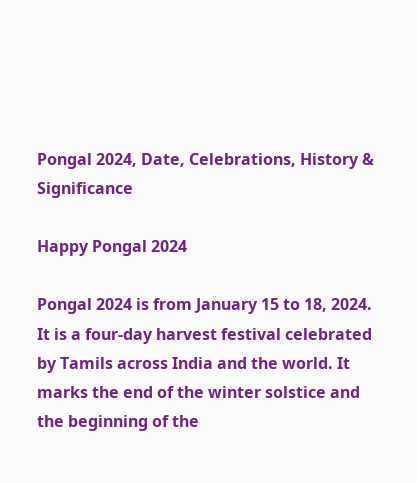Pongal 2024, Date, Celebrations, History & Significance

Happy Pongal 2024

Pongal 2024 is from January 15 to 18, 2024. It is a four-day harvest festival celebrated by Tamils across India and the world. It marks the end of the winter solstice and the beginning of the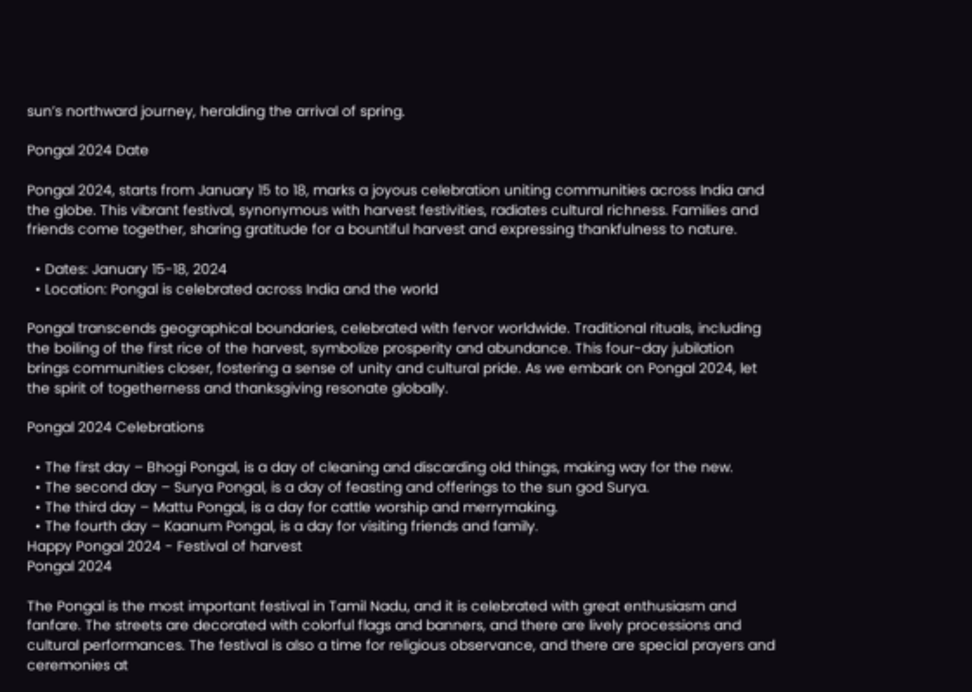sun’s northward journey, heralding the arrival of spring.

Pongal 2024 Date

Pongal 2024, starts from January 15 to 18, marks a joyous celebration uniting communities across India and the globe. This vibrant festival, synonymous with harvest festivities, radiates cultural richness. Families and friends come together, sharing gratitude for a bountiful harvest and expressing thankfulness to nature.

  • Dates: January 15-18, 2024
  • Location: Pongal is celebrated across India and the world

Pongal transcends geographical boundaries, celebrated with fervor worldwide. Traditional rituals, including the boiling of the first rice of the harvest, symbolize prosperity and abundance. This four-day jubilation brings communities closer, fostering a sense of unity and cultural pride. As we embark on Pongal 2024, let the spirit of togetherness and thanksgiving resonate globally.

Pongal 2024 Celebrations

  • The first day – Bhogi Pongal, is a day of cleaning and discarding old things, making way for the new.
  • The second day – Surya Pongal, is a day of feasting and offerings to the sun god Surya.
  • The third day – Mattu Pongal, is a day for cattle worship and merrymaking.
  • The fourth day – Kaanum Pongal, is a day for visiting friends and family.
Happy Pongal 2024 - Festival of harvest
Pongal 2024

The Pongal is the most important festival in Tamil Nadu, and it is celebrated with great enthusiasm and fanfare. The streets are decorated with colorful flags and banners, and there are lively processions and cultural performances. The festival is also a time for religious observance, and there are special prayers and ceremonies at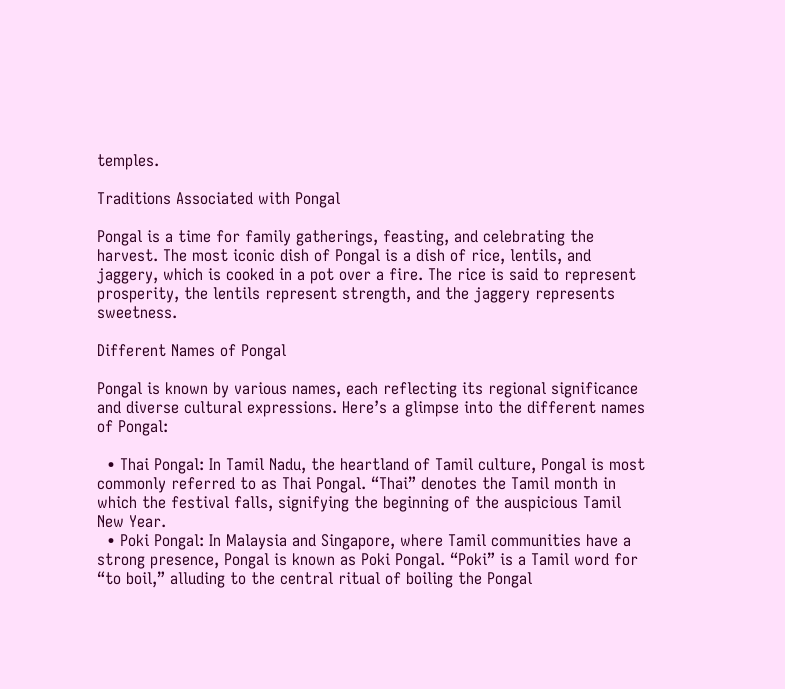temples.

Traditions Associated with Pongal

Pongal is a time for family gatherings, feasting, and celebrating the harvest. The most iconic dish of Pongal is a dish of rice, lentils, and jaggery, which is cooked in a pot over a fire. The rice is said to represent prosperity, the lentils represent strength, and the jaggery represents sweetness.

Different Names of Pongal

Pongal is known by various names, each reflecting its regional significance and diverse cultural expressions. Here’s a glimpse into the different names of Pongal:

  • Thai Pongal: In Tamil Nadu, the heartland of Tamil culture, Pongal is most commonly referred to as Thai Pongal. “Thai” denotes the Tamil month in which the festival falls, signifying the beginning of the auspicious Tamil New Year.
  • Poki Pongal: In Malaysia and Singapore, where Tamil communities have a strong presence, Pongal is known as Poki Pongal. “Poki” is a Tamil word for “to boil,” alluding to the central ritual of boiling the Pongal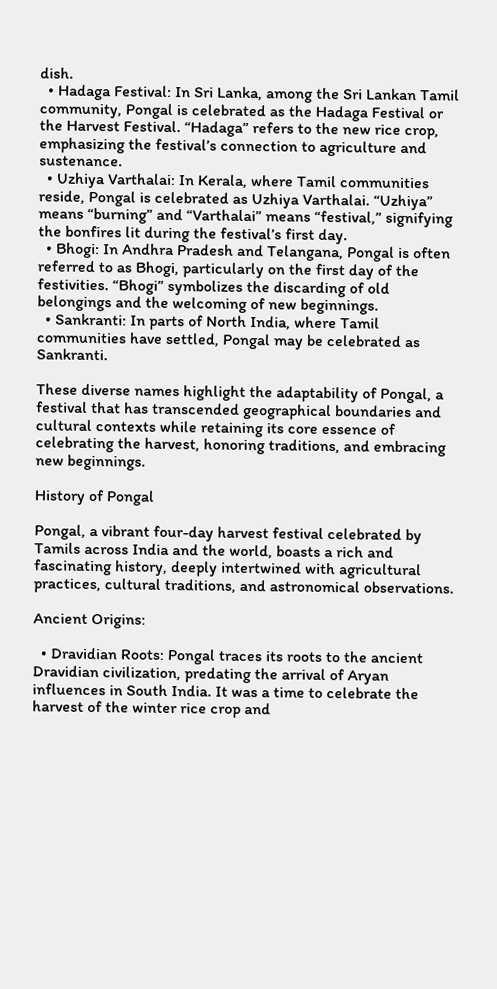dish.
  • Hadaga Festival: In Sri Lanka, among the Sri Lankan Tamil community, Pongal is celebrated as the Hadaga Festival or the Harvest Festival. “Hadaga” refers to the new rice crop, emphasizing the festival’s connection to agriculture and sustenance.
  • Uzhiya Varthalai: In Kerala, where Tamil communities reside, Pongal is celebrated as Uzhiya Varthalai. “Uzhiya” means “burning” and “Varthalai” means “festival,” signifying the bonfires lit during the festival’s first day.
  • Bhogi: In Andhra Pradesh and Telangana, Pongal is often referred to as Bhogi, particularly on the first day of the festivities. “Bhogi” symbolizes the discarding of old belongings and the welcoming of new beginnings.
  • Sankranti: In parts of North India, where Tamil communities have settled, Pongal may be celebrated as Sankranti.

These diverse names highlight the adaptability of Pongal, a festival that has transcended geographical boundaries and cultural contexts while retaining its core essence of celebrating the harvest, honoring traditions, and embracing new beginnings.

History of Pongal

Pongal, a vibrant four-day harvest festival celebrated by Tamils across India and the world, boasts a rich and fascinating history, deeply intertwined with agricultural practices, cultural traditions, and astronomical observations.

Ancient Origins:

  • Dravidian Roots: Pongal traces its roots to the ancient Dravidian civilization, predating the arrival of Aryan influences in South India. It was a time to celebrate the harvest of the winter rice crop and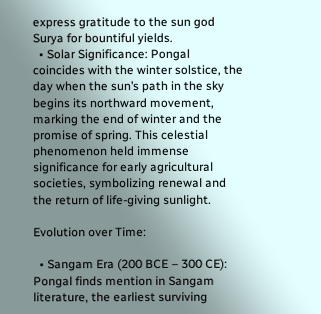express gratitude to the sun god Surya for bountiful yields.
  • Solar Significance: Pongal coincides with the winter solstice, the day when the sun’s path in the sky begins its northward movement, marking the end of winter and the promise of spring. This celestial phenomenon held immense significance for early agricultural societies, symbolizing renewal and the return of life-giving sunlight.

Evolution over Time:

  • Sangam Era (200 BCE – 300 CE): Pongal finds mention in Sangam literature, the earliest surviving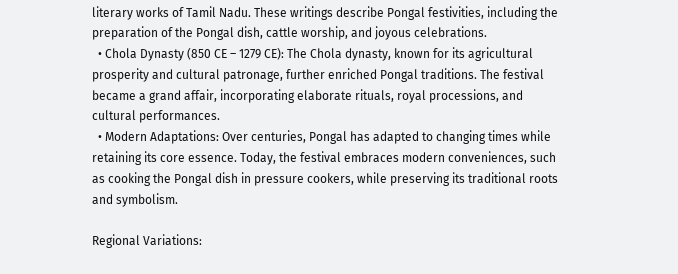literary works of Tamil Nadu. These writings describe Pongal festivities, including the preparation of the Pongal dish, cattle worship, and joyous celebrations.
  • Chola Dynasty (850 CE – 1279 CE): The Chola dynasty, known for its agricultural prosperity and cultural patronage, further enriched Pongal traditions. The festival became a grand affair, incorporating elaborate rituals, royal processions, and cultural performances.
  • Modern Adaptations: Over centuries, Pongal has adapted to changing times while retaining its core essence. Today, the festival embraces modern conveniences, such as cooking the Pongal dish in pressure cookers, while preserving its traditional roots and symbolism.

Regional Variations: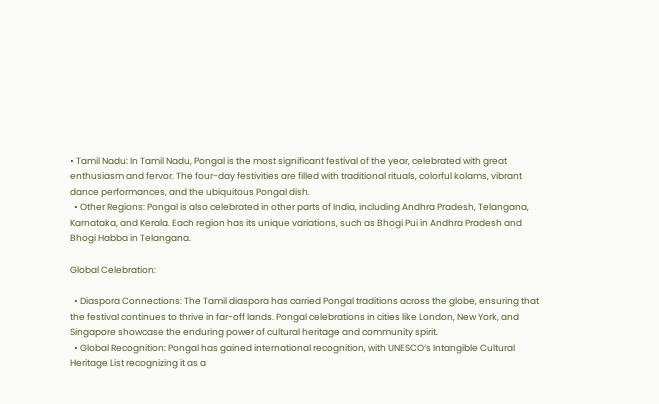• Tamil Nadu: In Tamil Nadu, Pongal is the most significant festival of the year, celebrated with great enthusiasm and fervor. The four-day festivities are filled with traditional rituals, colorful kolams, vibrant dance performances, and the ubiquitous Pongal dish.
  • Other Regions: Pongal is also celebrated in other parts of India, including Andhra Pradesh, Telangana, Karnataka, and Kerala. Each region has its unique variations, such as Bhogi Pui in Andhra Pradesh and Bhogi Habba in Telangana.

Global Celebration:

  • Diaspora Connections: The Tamil diaspora has carried Pongal traditions across the globe, ensuring that the festival continues to thrive in far-off lands. Pongal celebrations in cities like London, New York, and Singapore showcase the enduring power of cultural heritage and community spirit.
  • Global Recognition: Pongal has gained international recognition, with UNESCO‘s Intangible Cultural Heritage List recognizing it as a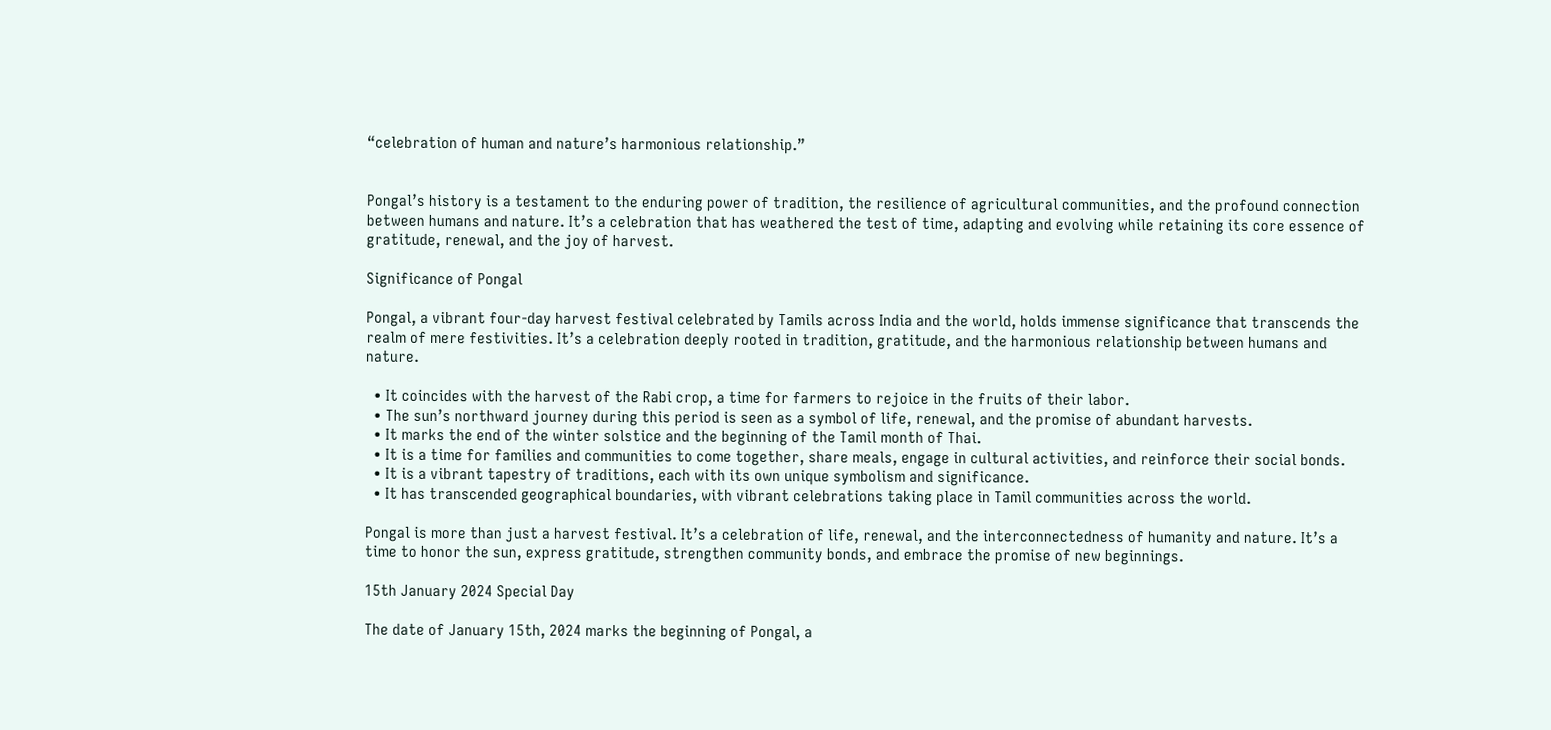“celebration of human and nature’s harmonious relationship.”


Pongal’s history is a testament to the enduring power of tradition, the resilience of agricultural communities, and the profound connection between humans and nature. It’s a celebration that has weathered the test of time, adapting and evolving while retaining its core essence of gratitude, renewal, and the joy of harvest.

Significance of Pongal

Pongal, a vibrant four-day harvest festival celebrated by Tamils across India and the world, holds immense significance that transcends the realm of mere festivities. It’s a celebration deeply rooted in tradition, gratitude, and the harmonious relationship between humans and nature.

  • It coincides with the harvest of the Rabi crop, a time for farmers to rejoice in the fruits of their labor.
  • The sun’s northward journey during this period is seen as a symbol of life, renewal, and the promise of abundant harvests.
  • It marks the end of the winter solstice and the beginning of the Tamil month of Thai.
  • It is a time for families and communities to come together, share meals, engage in cultural activities, and reinforce their social bonds.
  • It is a vibrant tapestry of traditions, each with its own unique symbolism and significance.
  • It has transcended geographical boundaries, with vibrant celebrations taking place in Tamil communities across the world.

Pongal is more than just a harvest festival. It’s a celebration of life, renewal, and the interconnectedness of humanity and nature. It’s a time to honor the sun, express gratitude, strengthen community bonds, and embrace the promise of new beginnings.

15th January 2024 Special Day

The date of January 15th, 2024 marks the beginning of Pongal, a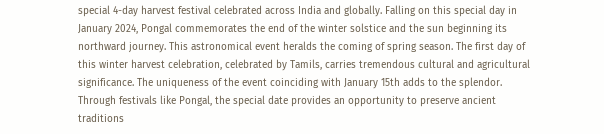special 4-day harvest festival celebrated across India and globally. Falling on this special day in January 2024, Pongal commemorates the end of the winter solstice and the sun beginning its northward journey. This astronomical event heralds the coming of spring season. The first day of this winter harvest celebration, celebrated by Tamils, carries tremendous cultural and agricultural significance. The uniqueness of the event coinciding with January 15th adds to the splendor. Through festivals like Pongal, the special date provides an opportunity to preserve ancient traditions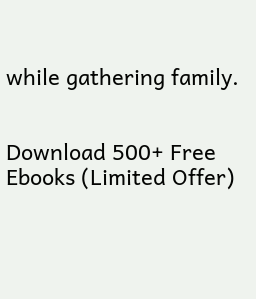while gathering family.


Download 500+ Free Ebooks (Limited Offer)